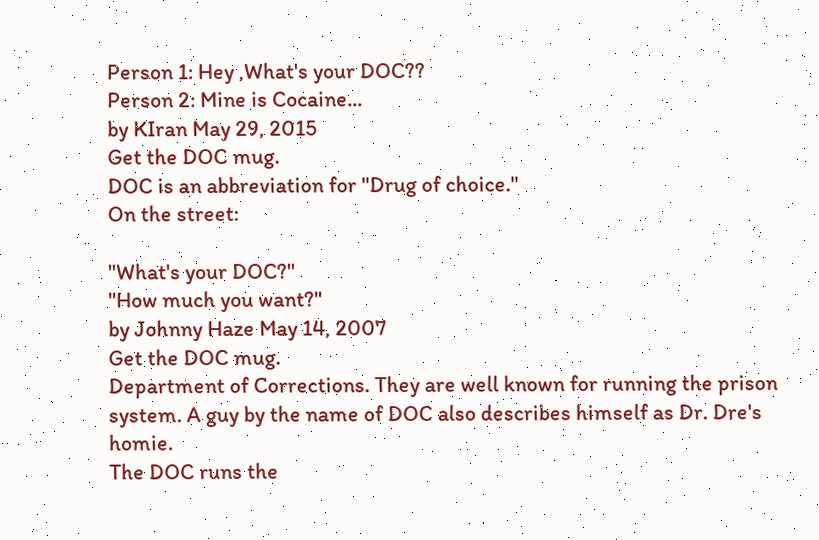Person 1: Hey ,What's your DOC??
Person 2: Mine is Cocaine...
by KIran May 29, 2015
Get the DOC mug.
DOC is an abbreviation for "Drug of choice."
On the street:

"What's your DOC?"
"How much you want?"
by Johnny Haze May 14, 2007
Get the DOC mug.
Department of Corrections. They are well known for running the prison system. A guy by the name of DOC also describes himself as Dr. Dre's homie.
The DOC runs the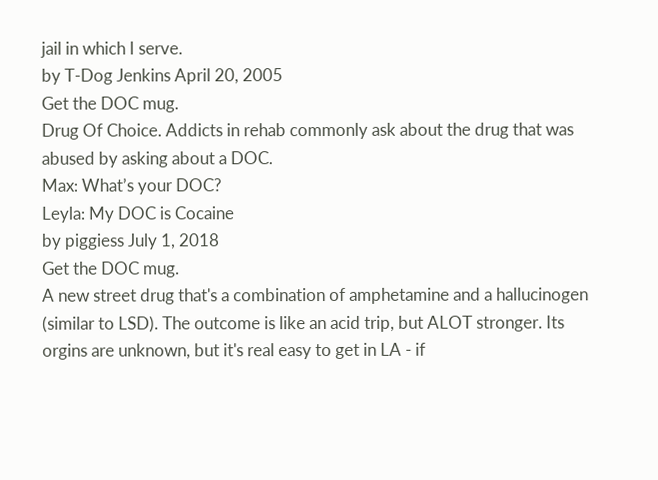jail in which I serve.
by T-Dog Jenkins April 20, 2005
Get the DOC mug.
Drug Of Choice. Addicts in rehab commonly ask about the drug that was abused by asking about a DOC.
Max: What’s your DOC?
Leyla: My DOC is Cocaine
by piggiess July 1, 2018
Get the DOC mug.
A new street drug that's a combination of amphetamine and a hallucinogen (similar to LSD). The outcome is like an acid trip, but ALOT stronger. Its orgins are unknown, but it's real easy to get in LA - if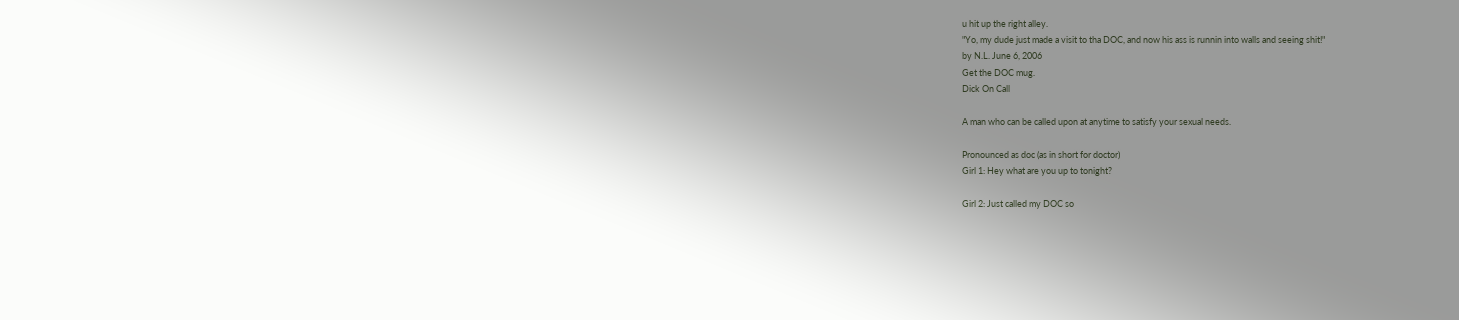u hit up the right alley.
"Yo, my dude just made a visit to tha DOC, and now his ass is runnin into walls and seeing shit!"
by N.L. June 6, 2006
Get the DOC mug.
Dick On Call

A man who can be called upon at anytime to satisfy your sexual needs.

Pronounced as doc (as in short for doctor)
Girl 1: Hey what are you up to tonight?

Girl 2: Just called my DOC so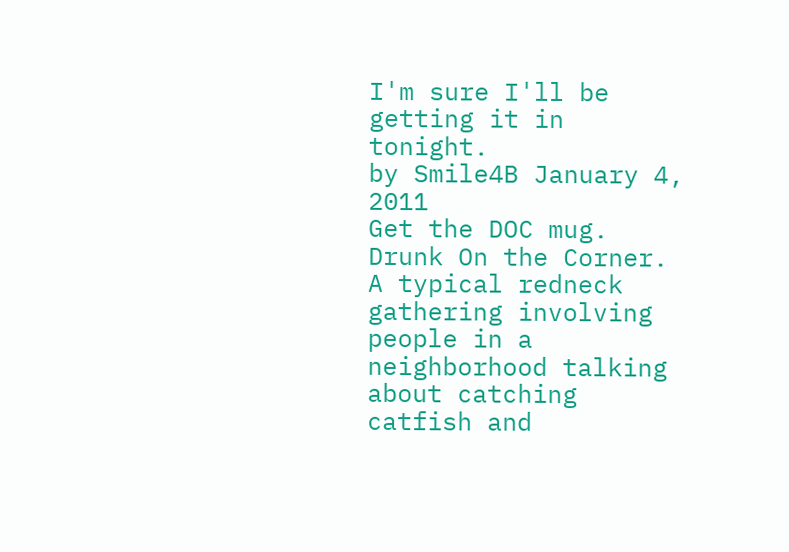I'm sure I'll be getting it in tonight.
by Smile4B January 4, 2011
Get the DOC mug.
Drunk On the Corner. A typical redneck gathering involving people in a neighborhood talking about catching catfish and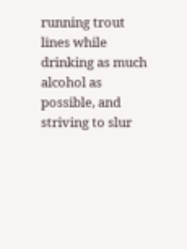running trout lines while drinking as much alcohol as possible, and striving to slur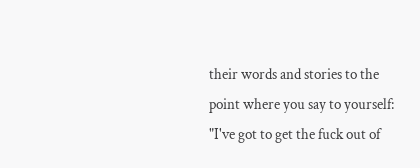their words and stories to the point where you say to yourself: "I've got to get the fuck out of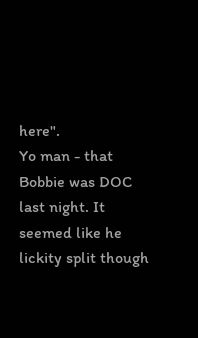here".
Yo man - that Bobbie was DOC last night. It seemed like he lickity split though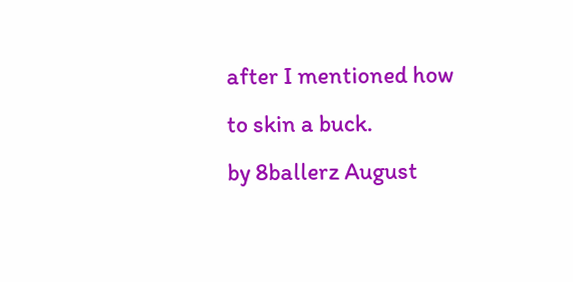after I mentioned how to skin a buck.
by 8ballerz August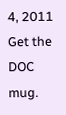4, 2011
Get the DOC mug.